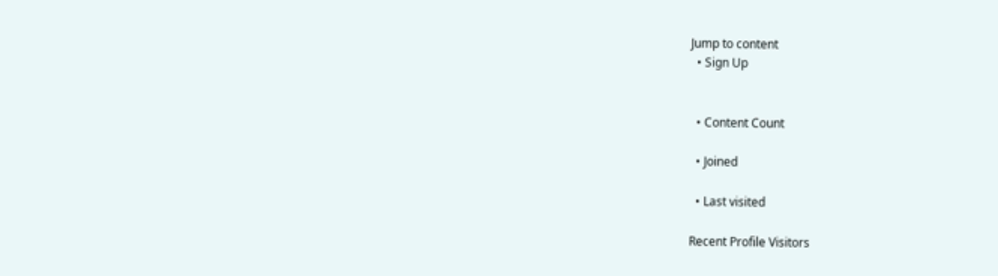Jump to content
  • Sign Up


  • Content Count

  • Joined

  • Last visited

Recent Profile Visitors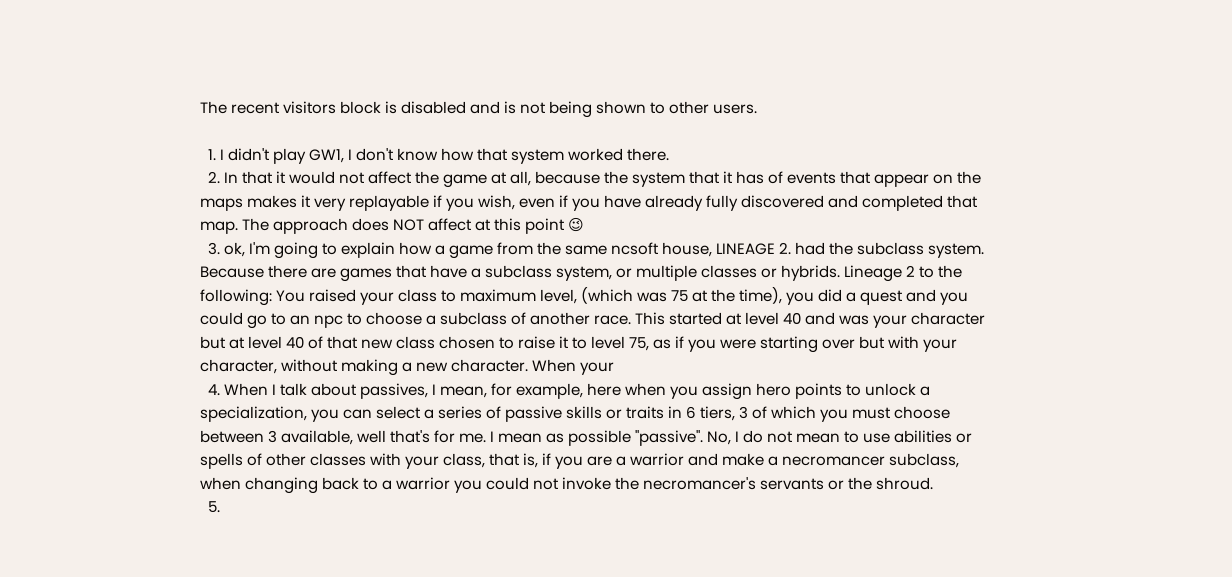The recent visitors block is disabled and is not being shown to other users.

  1. I didn't play GW1, I don't know how that system worked there.
  2. In that it would not affect the game at all, because the system that it has of events that appear on the maps makes it very replayable if you wish, even if you have already fully discovered and completed that map. The approach does NOT affect at this point 😉
  3. ok, I'm going to explain how a game from the same ncsoft house, LINEAGE 2. had the subclass system. Because there are games that have a subclass system, or multiple classes or hybrids. Lineage 2 to the following: You raised your class to maximum level, (which was 75 at the time), you did a quest and you could go to an npc to choose a subclass of another race. This started at level 40 and was your character but at level 40 of that new class chosen to raise it to level 75, as if you were starting over but with your character, without making a new character. When your
  4. When I talk about passives, I mean, for example, here when you assign hero points to unlock a specialization, you can select a series of passive skills or traits in 6 tiers, 3 of which you must choose between 3 available, well that's for me. I mean as possible "passive". No, I do not mean to use abilities or spells of other classes with your class, that is, if you are a warrior and make a necromancer subclass, when changing back to a warrior you could not invoke the necromancer's servants or the shroud.
  5.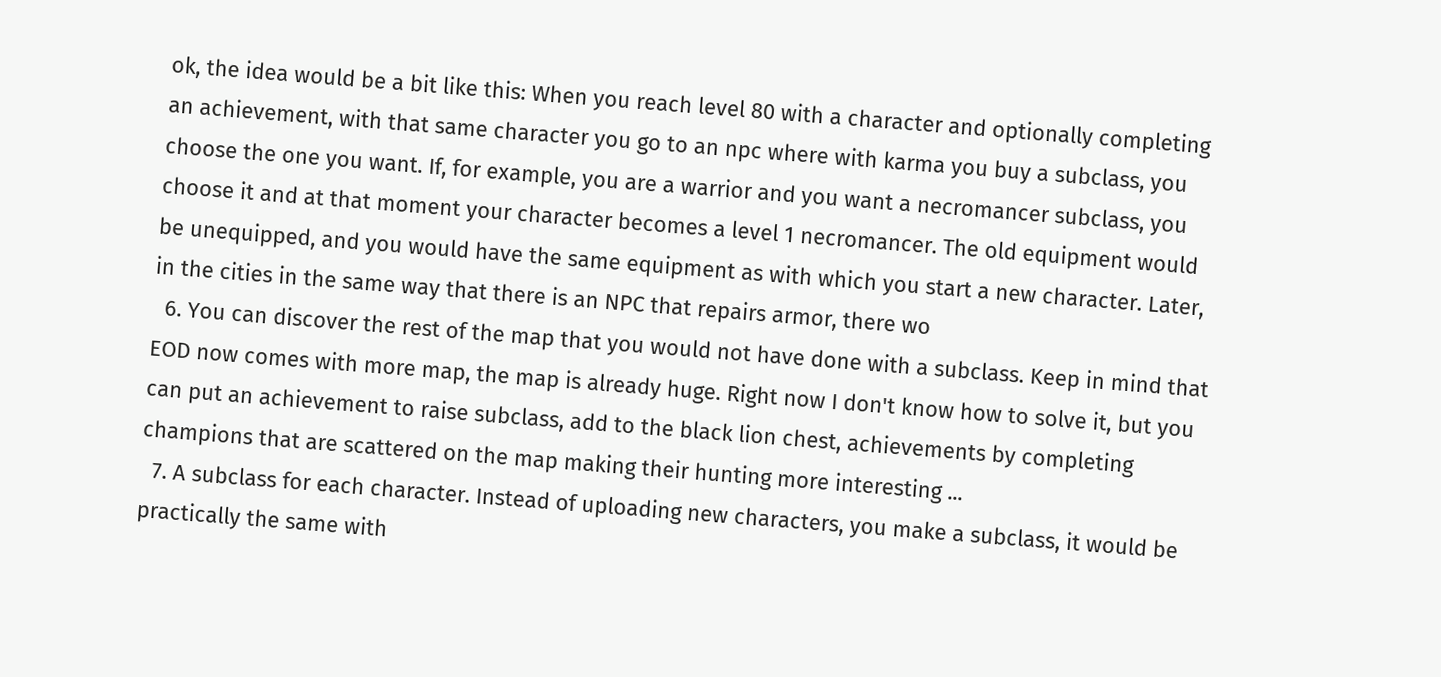ok, the idea would be a bit like this: When you reach level 80 with a character and optionally completing an achievement, with that same character you go to an npc where with karma you buy a subclass, you choose the one you want. If, for example, you are a warrior and you want a necromancer subclass, you choose it and at that moment your character becomes a level 1 necromancer. The old equipment would be unequipped, and you would have the same equipment as with which you start a new character. Later, in the cities in the same way that there is an NPC that repairs armor, there wo
  6. You can discover the rest of the map that you would not have done with a subclass. Keep in mind that EOD now comes with more map, the map is already huge. Right now I don't know how to solve it, but you can put an achievement to raise subclass, add to the black lion chest, achievements by completing champions that are scattered on the map making their hunting more interesting ...
  7. A subclass for each character. Instead of uploading new characters, you make a subclass, it would be practically the same with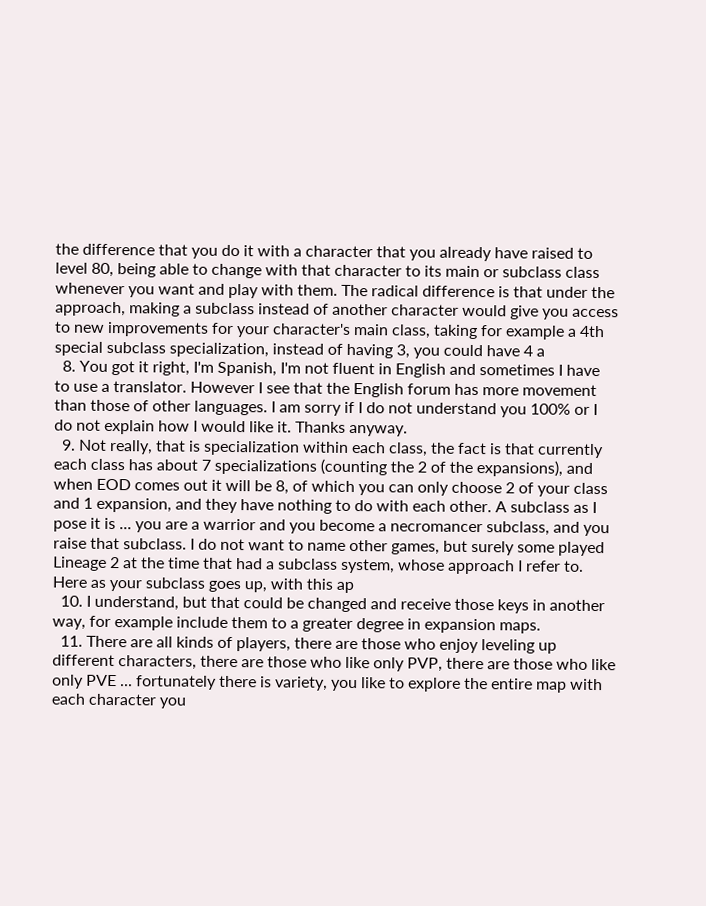the difference that you do it with a character that you already have raised to level 80, being able to change with that character to its main or subclass class whenever you want and play with them. The radical difference is that under the approach, making a subclass instead of another character would give you access to new improvements for your character's main class, taking for example a 4th special subclass specialization, instead of having 3, you could have 4 a
  8. You got it right, I'm Spanish, I'm not fluent in English and sometimes I have to use a translator. However I see that the English forum has more movement than those of other languages. I am sorry if I do not understand you 100% or I do not explain how I would like it. Thanks anyway.
  9. Not really, that is specialization within each class, the fact is that currently each class has about 7 specializations (counting the 2 of the expansions), and when EOD comes out it will be 8, of which you can only choose 2 of your class and 1 expansion, and they have nothing to do with each other. A subclass as I pose it is ... you are a warrior and you become a necromancer subclass, and you raise that subclass. I do not want to name other games, but surely some played Lineage 2 at the time that had a subclass system, whose approach I refer to. Here as your subclass goes up, with this ap
  10. I understand, but that could be changed and receive those keys in another way, for example include them to a greater degree in expansion maps.
  11. There are all kinds of players, there are those who enjoy leveling up different characters, there are those who like only PVP, there are those who like only PVE ... fortunately there is variety, you like to explore the entire map with each character you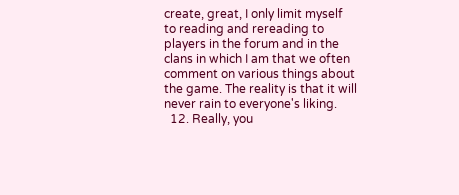create, great, I only limit myself to reading and rereading to players in the forum and in the clans in which I am that we often comment on various things about the game. The reality is that it will never rain to everyone's liking.
  12. Really, you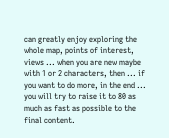can greatly enjoy exploring the whole map, points of interest, views ... when you are new maybe with 1 or 2 characters, then ... if you want to do more, in the end ... you will try to raise it to 80 as much as fast as possible to the final content.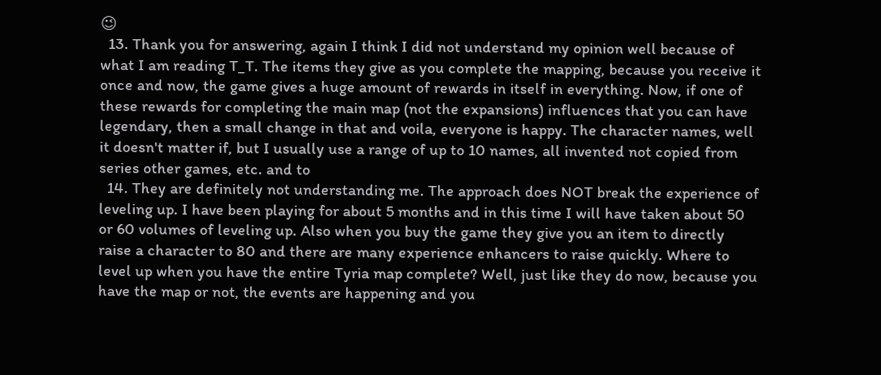😉
  13. Thank you for answering, again I think I did not understand my opinion well because of what I am reading T_T. The items they give as you complete the mapping, because you receive it once and now, the game gives a huge amount of rewards in itself in everything. Now, if one of these rewards for completing the main map (not the expansions) influences that you can have legendary, then a small change in that and voila, everyone is happy. The character names, well it doesn't matter if, but I usually use a range of up to 10 names, all invented not copied from series other games, etc. and to
  14. They are definitely not understanding me. The approach does NOT break the experience of leveling up. I have been playing for about 5 months and in this time I will have taken about 50 or 60 volumes of leveling up. Also when you buy the game they give you an item to directly raise a character to 80 and there are many experience enhancers to raise quickly. Where to level up when you have the entire Tyria map complete? Well, just like they do now, because you have the map or not, the events are happening and you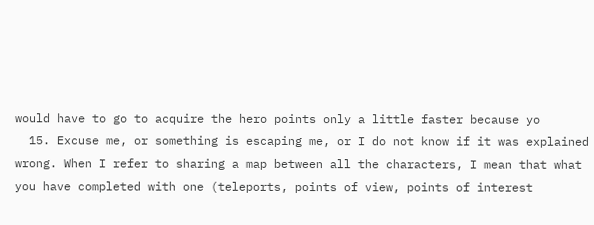would have to go to acquire the hero points only a little faster because yo
  15. Excuse me, or something is escaping me, or I do not know if it was explained wrong. When I refer to sharing a map between all the characters, I mean that what you have completed with one (teleports, points of view, points of interest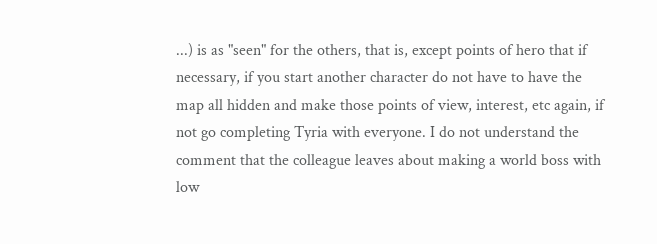...) is as "seen" for the others, that is, except points of hero that if necessary, if you start another character do not have to have the map all hidden and make those points of view, interest, etc again, if not go completing Tyria with everyone. I do not understand the comment that the colleague leaves about making a world boss with low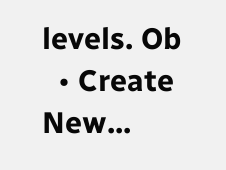levels. Ob
  • Create New...